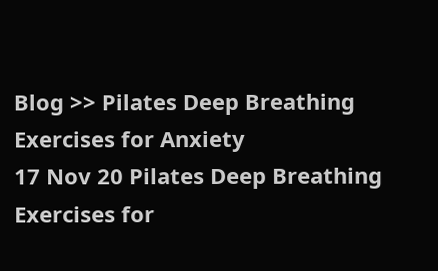Blog >> Pilates Deep Breathing Exercises for Anxiety
17 Nov 20 Pilates Deep Breathing Exercises for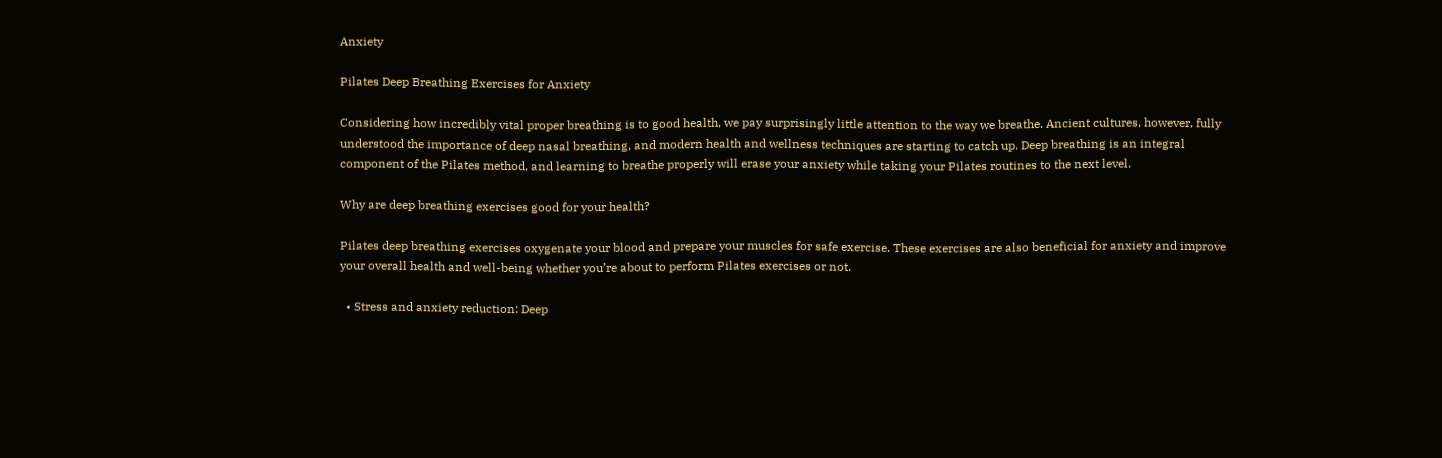Anxiety

Pilates Deep Breathing Exercises for Anxiety

Considering how incredibly vital proper breathing is to good health, we pay surprisingly little attention to the way we breathe. Ancient cultures, however, fully understood the importance of deep nasal breathing, and modern health and wellness techniques are starting to catch up. Deep breathing is an integral component of the Pilates method, and learning to breathe properly will erase your anxiety while taking your Pilates routines to the next level.

Why are deep breathing exercises good for your health?

Pilates deep breathing exercises oxygenate your blood and prepare your muscles for safe exercise. These exercises are also beneficial for anxiety and improve your overall health and well-being whether you’re about to perform Pilates exercises or not.

  • Stress and anxiety reduction: Deep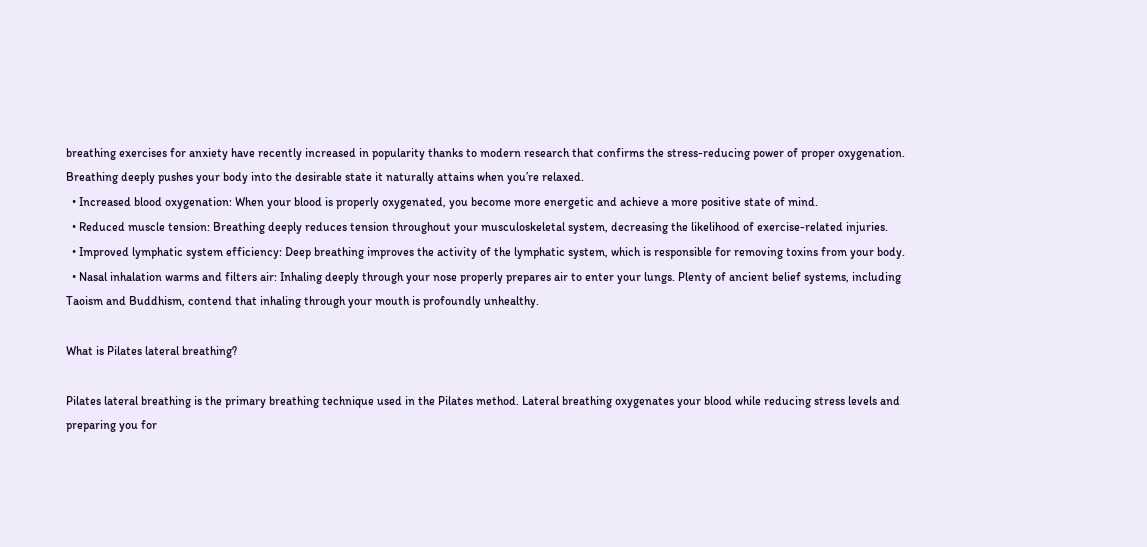breathing exercises for anxiety have recently increased in popularity thanks to modern research that confirms the stress-reducing power of proper oxygenation. Breathing deeply pushes your body into the desirable state it naturally attains when you’re relaxed.
  • Increased blood oxygenation: When your blood is properly oxygenated, you become more energetic and achieve a more positive state of mind.
  • Reduced muscle tension: Breathing deeply reduces tension throughout your musculoskeletal system, decreasing the likelihood of exercise-related injuries.
  • Improved lymphatic system efficiency: Deep breathing improves the activity of the lymphatic system, which is responsible for removing toxins from your body.
  • Nasal inhalation warms and filters air: Inhaling deeply through your nose properly prepares air to enter your lungs. Plenty of ancient belief systems, including Taoism and Buddhism, contend that inhaling through your mouth is profoundly unhealthy.

What is Pilates lateral breathing?

Pilates lateral breathing is the primary breathing technique used in the Pilates method. Lateral breathing oxygenates your blood while reducing stress levels and preparing you for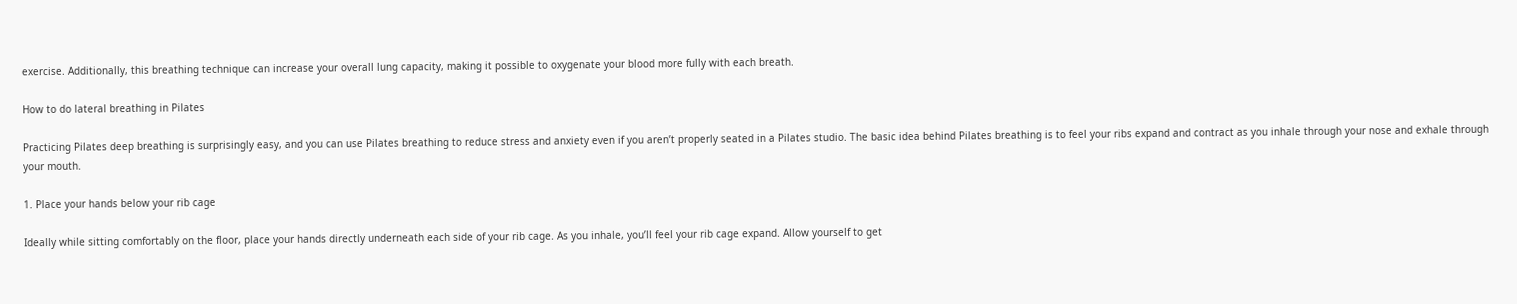exercise. Additionally, this breathing technique can increase your overall lung capacity, making it possible to oxygenate your blood more fully with each breath.

How to do lateral breathing in Pilates

Practicing Pilates deep breathing is surprisingly easy, and you can use Pilates breathing to reduce stress and anxiety even if you aren’t properly seated in a Pilates studio. The basic idea behind Pilates breathing is to feel your ribs expand and contract as you inhale through your nose and exhale through your mouth.

1. Place your hands below your rib cage

Ideally while sitting comfortably on the floor, place your hands directly underneath each side of your rib cage. As you inhale, you’ll feel your rib cage expand. Allow yourself to get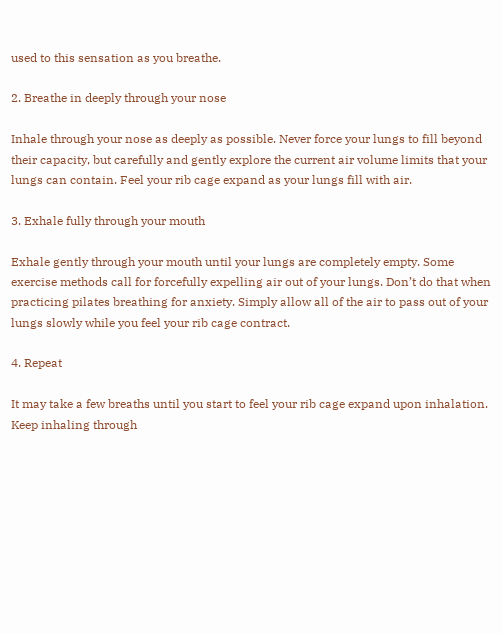used to this sensation as you breathe.

2. Breathe in deeply through your nose

Inhale through your nose as deeply as possible. Never force your lungs to fill beyond their capacity, but carefully and gently explore the current air volume limits that your lungs can contain. Feel your rib cage expand as your lungs fill with air.

3. Exhale fully through your mouth

Exhale gently through your mouth until your lungs are completely empty. Some exercise methods call for forcefully expelling air out of your lungs. Don’t do that when practicing pilates breathing for anxiety. Simply allow all of the air to pass out of your lungs slowly while you feel your rib cage contract.

4. Repeat

It may take a few breaths until you start to feel your rib cage expand upon inhalation. Keep inhaling through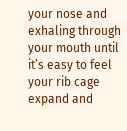your nose and exhaling through your mouth until it’s easy to feel your rib cage expand and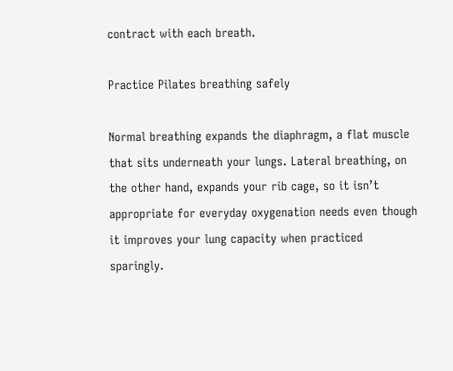contract with each breath.

Practice Pilates breathing safely

Normal breathing expands the diaphragm, a flat muscle that sits underneath your lungs. Lateral breathing, on the other hand, expands your rib cage, so it isn’t appropriate for everyday oxygenation needs even though it improves your lung capacity when practiced sparingly.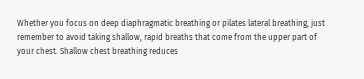Whether you focus on deep diaphragmatic breathing or pilates lateral breathing, just remember to avoid taking shallow, rapid breaths that come from the upper part of your chest. Shallow chest breathing reduces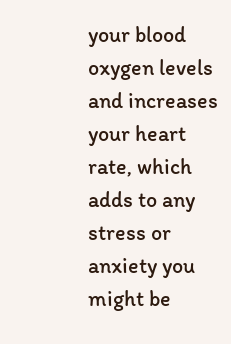your blood oxygen levels and increases your heart rate, which adds to any stress or anxiety you might be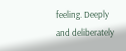feeling. Deeply and deliberately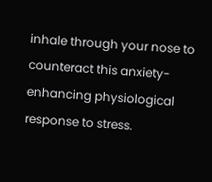inhale through your nose to counteract this anxiety-enhancing physiological response to stress.